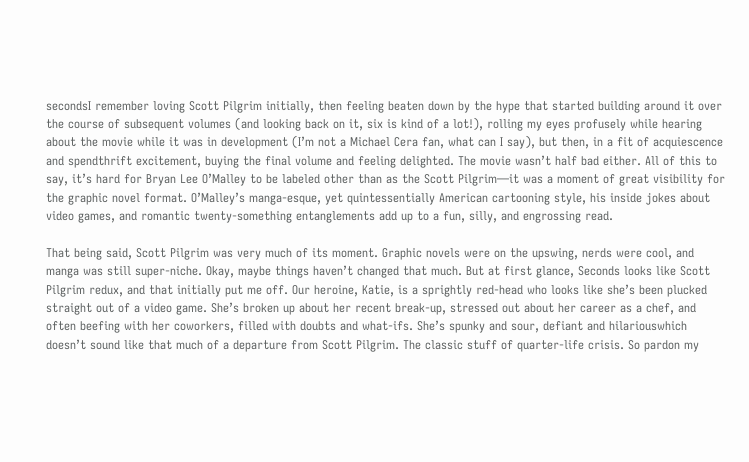secondsI remember loving Scott Pilgrim initially, then feeling beaten down by the hype that started building around it over the course of subsequent volumes (and looking back on it, six is kind of a lot!), rolling my eyes profusely while hearing about the movie while it was in development (I’m not a Michael Cera fan, what can I say), but then, in a fit of acquiescence and spendthrift excitement, buying the final volume and feeling delighted. The movie wasn’t half bad either. All of this to say, it’s hard for Bryan Lee O’Malley to be labeled other than as the Scott Pilgrim—it was a moment of great visibility for the graphic novel format. O’Malley’s manga-esque, yet quintessentially American cartooning style, his inside jokes about video games, and romantic twenty-something entanglements add up to a fun, silly, and engrossing read.

That being said, Scott Pilgrim was very much of its moment. Graphic novels were on the upswing, nerds were cool, and manga was still super-niche. Okay, maybe things haven’t changed that much. But at first glance, Seconds looks like Scott Pilgrim redux, and that initially put me off. Our heroine, Katie, is a sprightly red-head who looks like she’s been plucked straight out of a video game. She’s broken up about her recent break-up, stressed out about her career as a chef, and often beefing with her coworkers, filled with doubts and what-ifs. She’s spunky and sour, defiant and hilariouswhich doesn’t sound like that much of a departure from Scott Pilgrim. The classic stuff of quarter-life crisis. So pardon my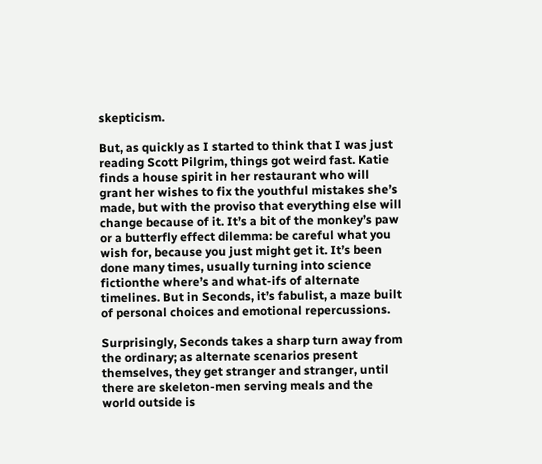skepticism.

But, as quickly as I started to think that I was just reading Scott Pilgrim, things got weird fast. Katie finds a house spirit in her restaurant who will grant her wishes to fix the youthful mistakes she’s made, but with the proviso that everything else will change because of it. It’s a bit of the monkey’s paw or a butterfly effect dilemma: be careful what you wish for, because you just might get it. It’s been done many times, usually turning into science fictionthe where’s and what-ifs of alternate timelines. But in Seconds, it’s fabulist, a maze built of personal choices and emotional repercussions.

Surprisingly, Seconds takes a sharp turn away from the ordinary; as alternate scenarios present themselves, they get stranger and stranger, until there are skeleton-men serving meals and the world outside is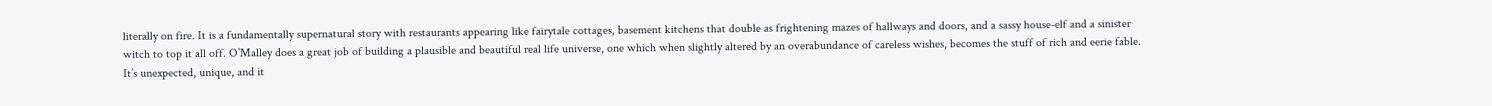literally on fire. It is a fundamentally supernatural story with restaurants appearing like fairytale cottages, basement kitchens that double as frightening mazes of hallways and doors, and a sassy house-elf and a sinister witch to top it all off. O’Malley does a great job of building a plausible and beautiful real life universe, one which when slightly altered by an overabundance of careless wishes, becomes the stuff of rich and eerie fable. It’s unexpected, unique, and it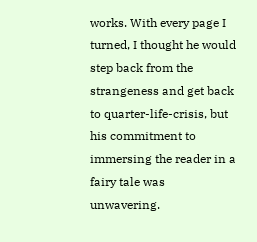works. With every page I turned, I thought he would step back from the strangeness and get back to quarter-life-crisis, but his commitment to immersing the reader in a fairy tale was unwavering.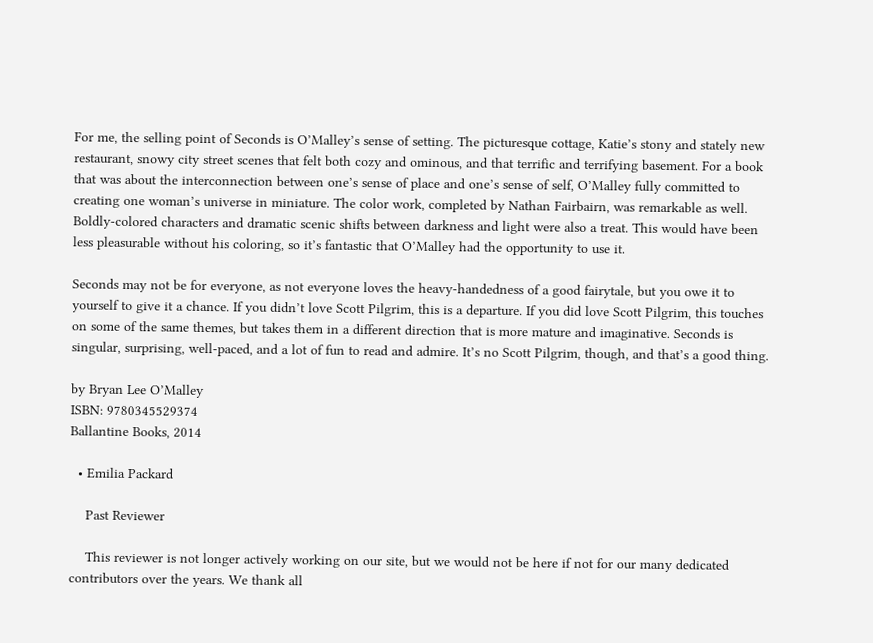For me, the selling point of Seconds is O’Malley’s sense of setting. The picturesque cottage, Katie’s stony and stately new restaurant, snowy city street scenes that felt both cozy and ominous, and that terrific and terrifying basement. For a book that was about the interconnection between one’s sense of place and one’s sense of self, O’Malley fully committed to creating one woman’s universe in miniature. The color work, completed by Nathan Fairbairn, was remarkable as well. Boldly-colored characters and dramatic scenic shifts between darkness and light were also a treat. This would have been less pleasurable without his coloring, so it’s fantastic that O’Malley had the opportunity to use it.

Seconds may not be for everyone, as not everyone loves the heavy-handedness of a good fairytale, but you owe it to yourself to give it a chance. If you didn’t love Scott Pilgrim, this is a departure. If you did love Scott Pilgrim, this touches on some of the same themes, but takes them in a different direction that is more mature and imaginative. Seconds is singular, surprising, well-paced, and a lot of fun to read and admire. It’s no Scott Pilgrim, though, and that’s a good thing.

by Bryan Lee O’Malley
ISBN: 9780345529374
Ballantine Books, 2014

  • Emilia Packard

    Past Reviewer

    This reviewer is not longer actively working on our site, but we would not be here if not for our many dedicated contributors over the years. We thank all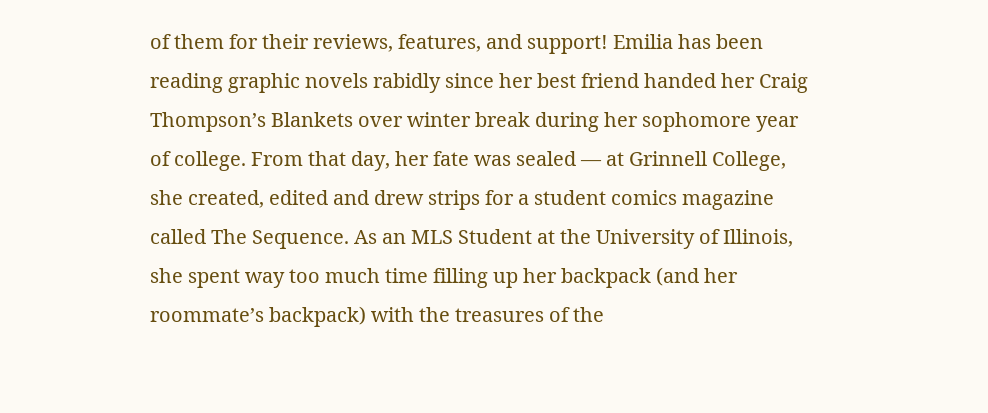of them for their reviews, features, and support! Emilia has been reading graphic novels rabidly since her best friend handed her Craig Thompson’s Blankets over winter break during her sophomore year of college. From that day, her fate was sealed — at Grinnell College, she created, edited and drew strips for a student comics magazine called The Sequence. As an MLS Student at the University of Illinois, she spent way too much time filling up her backpack (and her roommate’s backpack) with the treasures of the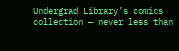Undergrad Library’s comics collection — never less than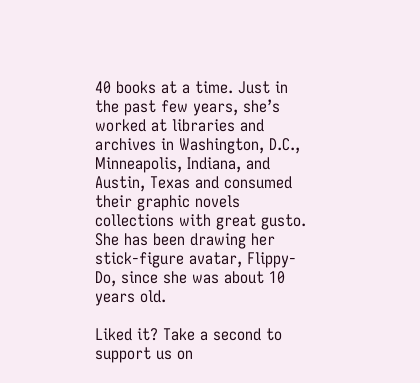40 books at a time. Just in the past few years, she’s worked at libraries and archives in Washington, D.C., Minneapolis, Indiana, and Austin, Texas and consumed their graphic novels collections with great gusto. She has been drawing her stick-figure avatar, Flippy-Do, since she was about 10 years old.

Liked it? Take a second to support us on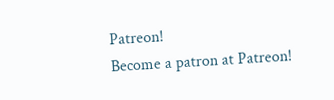Patreon!
Become a patron at Patreon!